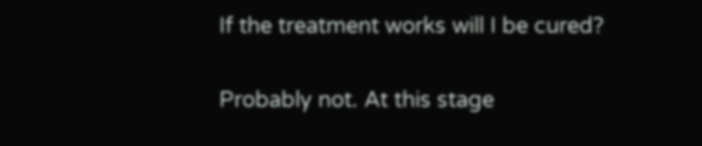If the treatment works will I be cured?

Probably not. At this stage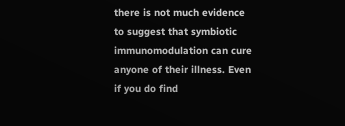there is not much evidence to suggest that symbiotic immunomodulation can cure anyone of their illness. Even if you do find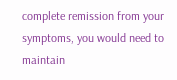complete remission from your symptoms, you would need to maintain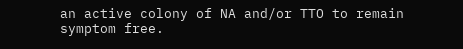an active colony of NA and/or TTO to remain symptom free.